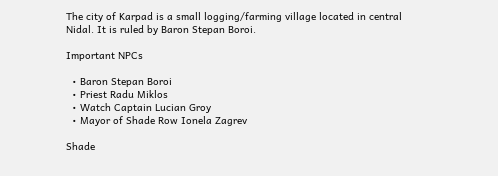The city of Karpad is a small logging/farming village located in central Nidal. It is ruled by Baron Stepan Boroi.

Important NPCs

  • Baron Stepan Boroi
  • Priest Radu Miklos
  • Watch Captain Lucian Groy
  • Mayor of Shade Row Ionela Zagrev

Shade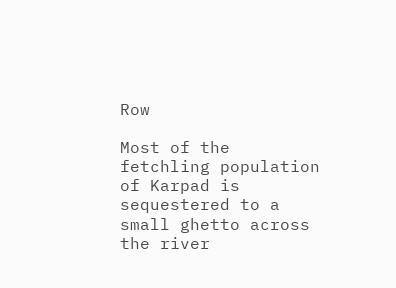Row

Most of the fetchling population of Karpad is sequestered to a small ghetto across the river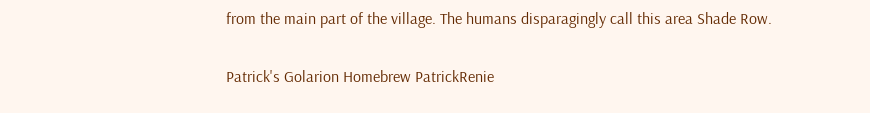from the main part of the village. The humans disparagingly call this area Shade Row.


Patrick's Golarion Homebrew PatrickRenie